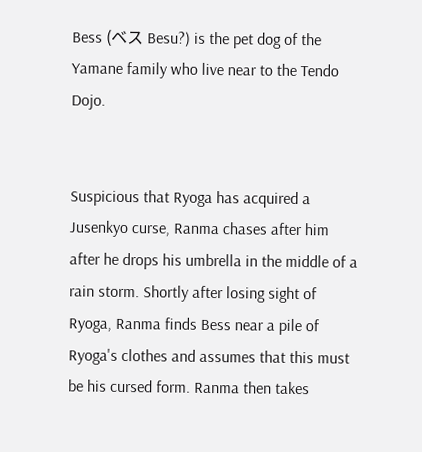Bess (ベス Besu?) is the pet dog of the Yamane family who live near to the Tendo Dojo.


Suspicious that Ryoga has acquired a Jusenkyo curse, Ranma chases after him after he drops his umbrella in the middle of a rain storm. Shortly after losing sight of Ryoga, Ranma finds Bess near a pile of Ryoga's clothes and assumes that this must be his cursed form. Ranma then takes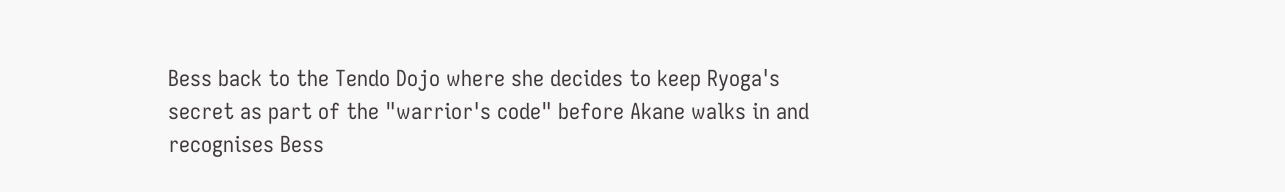Bess back to the Tendo Dojo where she decides to keep Ryoga's secret as part of the "warrior's code" before Akane walks in and recognises Bess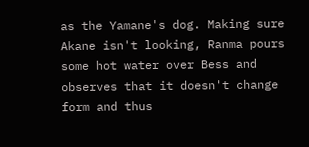as the Yamane's dog. Making sure Akane isn't looking, Ranma pours some hot water over Bess and observes that it doesn't change form and thus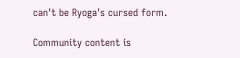can't be Ryoga's cursed form.

Community content is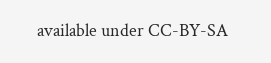available under CC-BY-SA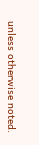unless otherwise noted.